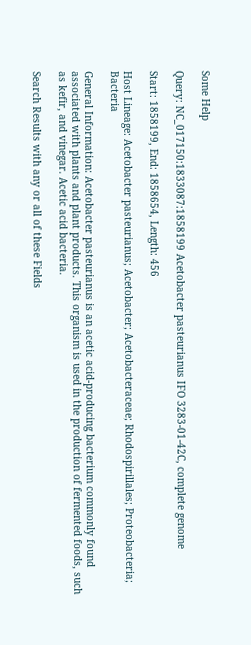Some Help

Query: NC_017150:1833087:1858199 Acetobacter pasteurianus IFO 3283-01-42C, complete genome

Start: 1858199, End: 1858654, Length: 456

Host Lineage: Acetobacter pasteurianus; Acetobacter; Acetobacteraceae; Rhodospirillales; Proteobacteria; Bacteria

General Information: Acetobacter pasteurianus is an acetic acid-producing bacterium commonly found associated with plants and plant products. This organism is used in the production of fermented foods, such as kefir, and vinegar. Acetic acid bacteria.

Search Results with any or all of these Fields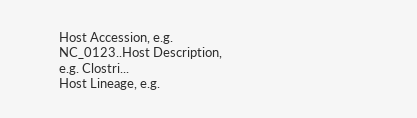Host Accession, e.g. NC_0123..Host Description, e.g. Clostri...
Host Lineage, e.g.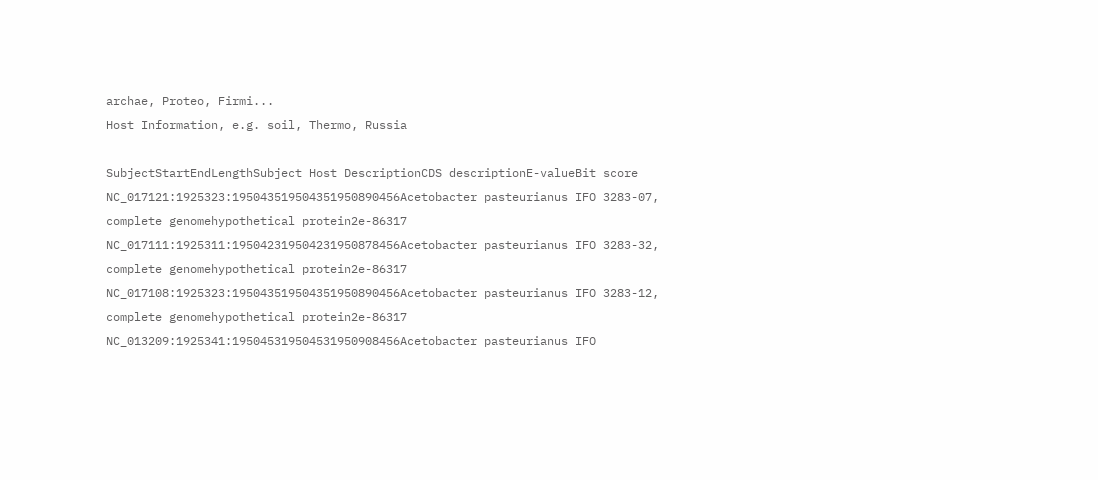archae, Proteo, Firmi...
Host Information, e.g. soil, Thermo, Russia

SubjectStartEndLengthSubject Host DescriptionCDS descriptionE-valueBit score
NC_017121:1925323:195043519504351950890456Acetobacter pasteurianus IFO 3283-07, complete genomehypothetical protein2e-86317
NC_017111:1925311:195042319504231950878456Acetobacter pasteurianus IFO 3283-32, complete genomehypothetical protein2e-86317
NC_017108:1925323:195043519504351950890456Acetobacter pasteurianus IFO 3283-12, complete genomehypothetical protein2e-86317
NC_013209:1925341:195045319504531950908456Acetobacter pasteurianus IFO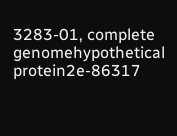3283-01, complete genomehypothetical protein2e-86317